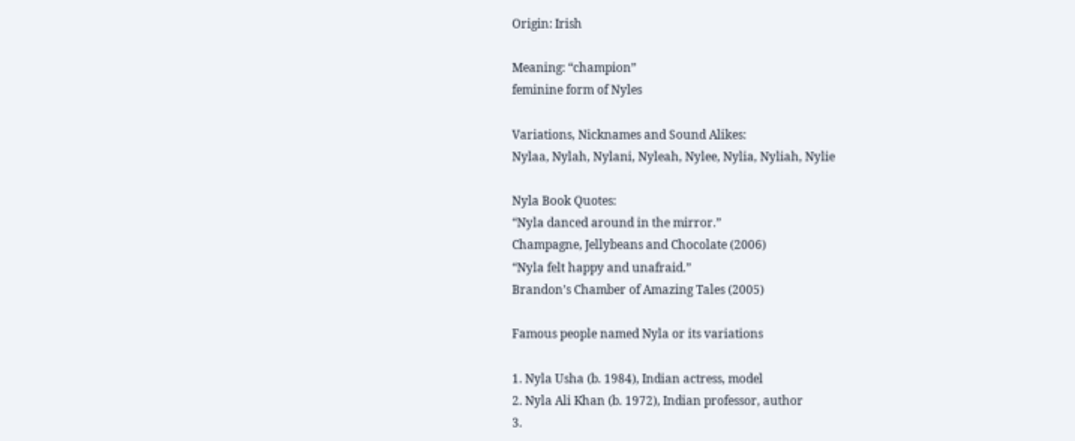Origin: Irish

Meaning: “champion”
feminine form of Nyles

Variations, Nicknames and Sound Alikes:
Nylaa, Nylah, Nylani, Nyleah, Nylee, Nylia, Nyliah, Nylie

Nyla Book Quotes:
“Nyla danced around in the mirror.”
Champagne, Jellybeans and Chocolate (2006)
“Nyla felt happy and unafraid.”
Brandon’s Chamber of Amazing Tales (2005)

Famous people named Nyla or its variations

1. Nyla Usha (b. 1984), Indian actress, model
2. Nyla Ali Khan (b. 1972), Indian professor, author
3.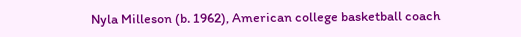Nyla Milleson (b. 1962), American college basketball coach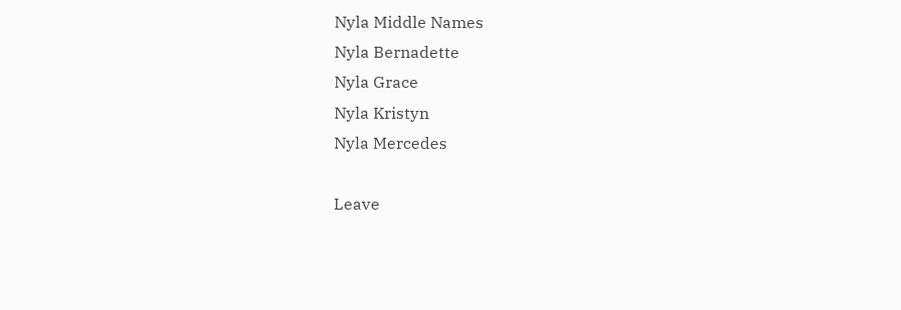Nyla Middle Names
Nyla Bernadette
Nyla Grace
Nyla Kristyn
Nyla Mercedes

Leave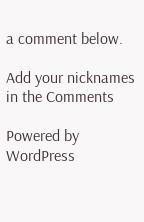a comment below.

Add your nicknames in the Comments

Powered by WordPress